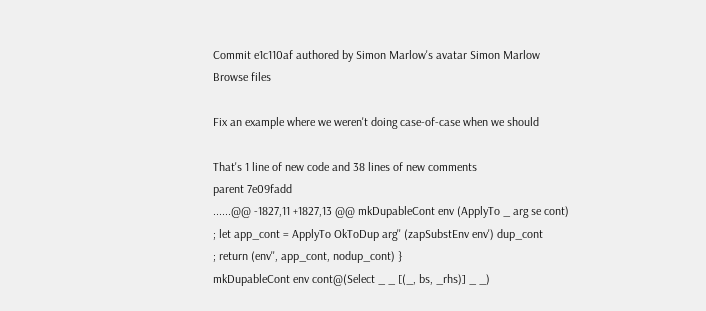Commit e1c110af authored by Simon Marlow's avatar Simon Marlow
Browse files

Fix an example where we weren't doing case-of-case when we should

That's 1 line of new code and 38 lines of new comments
parent 7e09fadd
......@@ -1827,11 +1827,13 @@ mkDupableCont env (ApplyTo _ arg se cont)
; let app_cont = ApplyTo OkToDup arg'' (zapSubstEnv env') dup_cont
; return (env'', app_cont, nodup_cont) }
mkDupableCont env cont@(Select _ _ [(_, bs, _rhs)] _ _)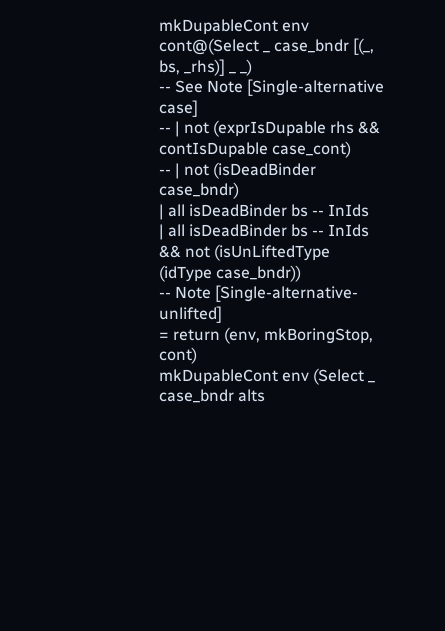mkDupableCont env cont@(Select _ case_bndr [(_, bs, _rhs)] _ _)
-- See Note [Single-alternative case]
-- | not (exprIsDupable rhs && contIsDupable case_cont)
-- | not (isDeadBinder case_bndr)
| all isDeadBinder bs -- InIds
| all isDeadBinder bs -- InIds
&& not (isUnLiftedType (idType case_bndr))
-- Note [Single-alternative-unlifted]
= return (env, mkBoringStop, cont)
mkDupableCont env (Select _ case_bndr alts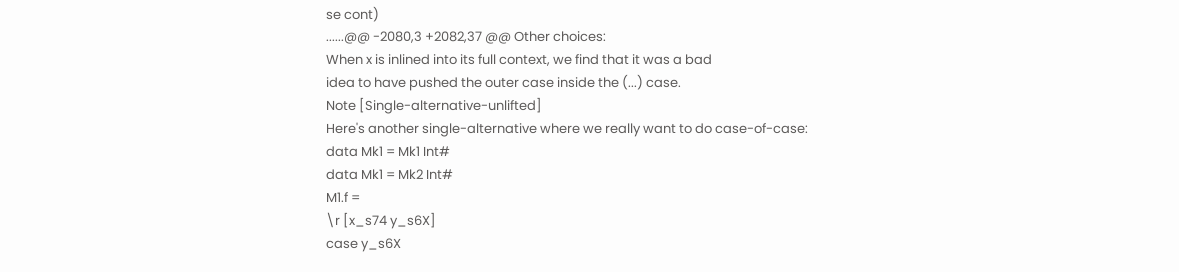se cont)
......@@ -2080,3 +2082,37 @@ Other choices:
When x is inlined into its full context, we find that it was a bad
idea to have pushed the outer case inside the (...) case.
Note [Single-alternative-unlifted]
Here's another single-alternative where we really want to do case-of-case:
data Mk1 = Mk1 Int#
data Mk1 = Mk2 Int#
M1.f =
\r [x_s74 y_s6X]
case y_s6X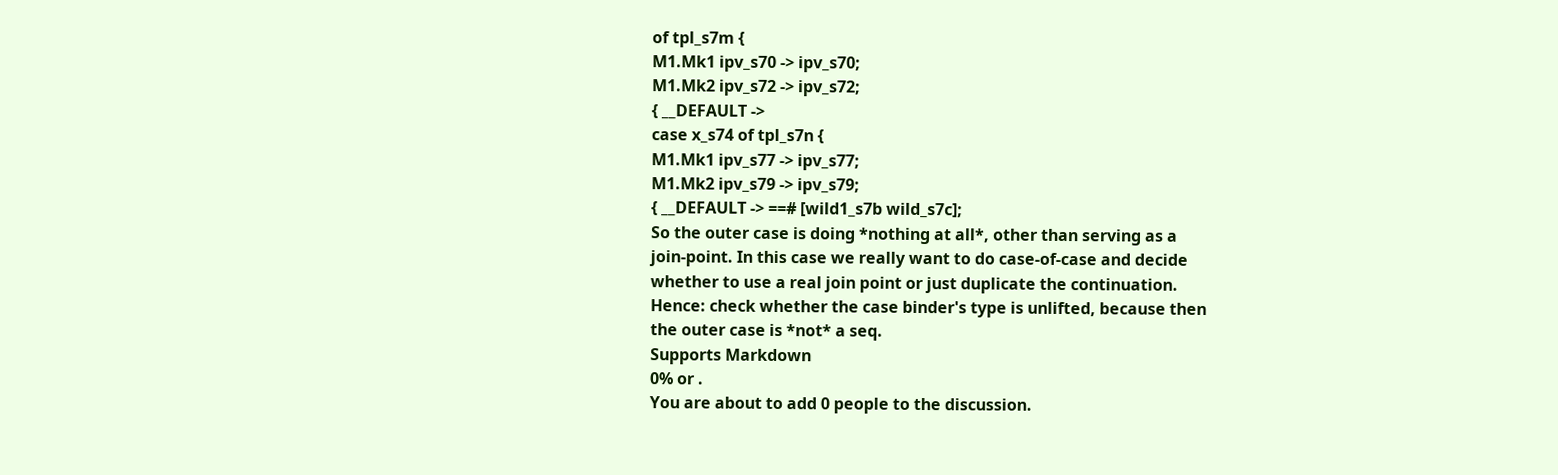of tpl_s7m {
M1.Mk1 ipv_s70 -> ipv_s70;
M1.Mk2 ipv_s72 -> ipv_s72;
{ __DEFAULT ->
case x_s74 of tpl_s7n {
M1.Mk1 ipv_s77 -> ipv_s77;
M1.Mk2 ipv_s79 -> ipv_s79;
{ __DEFAULT -> ==# [wild1_s7b wild_s7c];
So the outer case is doing *nothing at all*, other than serving as a
join-point. In this case we really want to do case-of-case and decide
whether to use a real join point or just duplicate the continuation.
Hence: check whether the case binder's type is unlifted, because then
the outer case is *not* a seq.
Supports Markdown
0% or .
You are about to add 0 people to the discussion.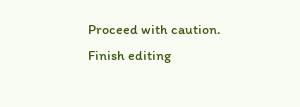Proceed with caution.
Finish editing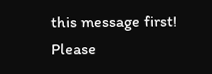this message first!
Please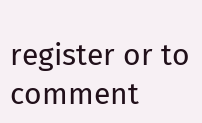register or to comment